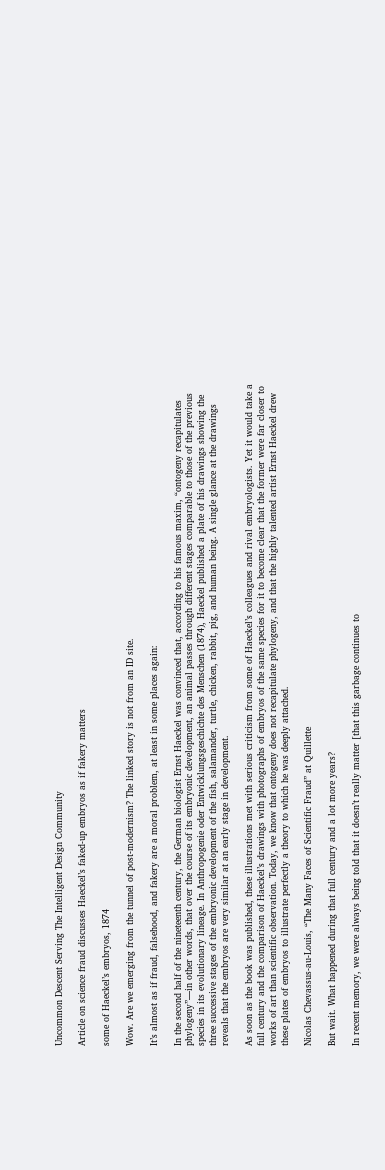Uncommon Descent Serving The Intelligent Design Community

Article on science fraud discusses Haeckel’s faked-up embryos as if fakery matters

some of Haeckel’s embryos, 1874

Wow. Are we emerging from the tunnel of post-modernism? The linked story is not from an ID site.

It’s almost as if fraud, falsehood, and fakery are a moral problem, at least in some places again:

In the second half of the nineteenth century, the German biologist Ernst Haeckel was convinced that, according to his famous maxim, “ontogeny recapitulates phylogeny”—in other words, that over the course of its embryonic development, an animal passes through different stages comparable to those of the previous species in its evolutionary lineage. In Anthropogenie oder Entwicklungsgeschichte des Menschen (1874), Haeckel published a plate of his drawings showing the three successive stages of the embryonic development of the fish, salamander, turtle, chicken, rabbit, pig, and human being. A single glance at the drawings reveals that the embryos are very similar at an early stage in development.

As soon as the book was published, these illustrations met with serious criticism from some of Haeckel’s colleagues and rival embryologists. Yet it would take a full century and the comparison of Haeckel’s drawings with photographs of embryos of the same species for it to become clear that the former were far closer to works of art than scientific observation. Today, we know that ontogeny does not recapitulate phylogeny, and that the highly talented artist Ernst Haeckel drew these plates of embryos to illustrate perfectly a theory to which he was deeply attached.

Nicolas Chevassus-au-Louis, “The Many Faces of Scientific Fraud” at Quillette

But wait. What happened during that full century and a lot more years?

In recent memory, we were always being told that it doesn’t really matter [that this garbage continues to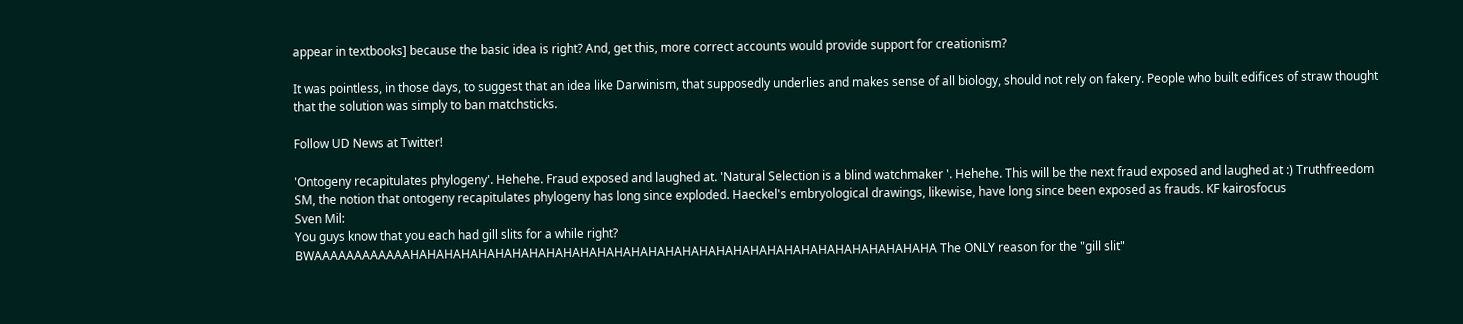appear in textbooks] because the basic idea is right? And, get this, more correct accounts would provide support for creationism?

It was pointless, in those days, to suggest that an idea like Darwinism, that supposedly underlies and makes sense of all biology, should not rely on fakery. People who built edifices of straw thought that the solution was simply to ban matchsticks.

Follow UD News at Twitter!

'Ontogeny recapitulates phylogeny'. Hehehe. Fraud exposed and laughed at. 'Natural Selection is a blind watchmaker '. Hehehe. This will be the next fraud exposed and laughed at :) Truthfreedom
SM, the notion that ontogeny recapitulates phylogeny has long since exploded. Haeckel's embryological drawings, likewise, have long since been exposed as frauds. KF kairosfocus
Sven Mil:
You guys know that you each had gill slits for a while right?
BWAAAAAAAAAAAAHAHAHAHAHAHAHAHAHAHAHAHAHAHAHAHAHAHAHAHAHAHAHAHAHAHAHAHAHAHAHA The ONLY reason for the "gill slit"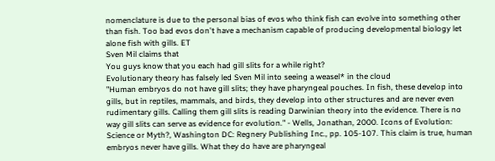nomenclature is due to the personal bias of evos who think fish can evolve into something other than fish. Too bad evos don't have a mechanism capable of producing developmental biology let alone fish with gills. ET
Sven Mil claims that
You guys know that you each had gill slits for a while right?
Evolutionary theory has falsely led Sven Mil into seeing a weasel* in the cloud
"Human embryos do not have gill slits; they have pharyngeal pouches. In fish, these develop into gills, but in reptiles, mammals, and birds, they develop into other structures and are never even rudimentary gills. Calling them gill slits is reading Darwinian theory into the evidence. There is no way gill slits can serve as evidence for evolution." - Wells, Jonathan, 2000. Icons of Evolution: Science or Myth?, Washington DC: Regnery Publishing Inc., pp. 105-107. This claim is true, human embryos never have gills. What they do have are pharyngeal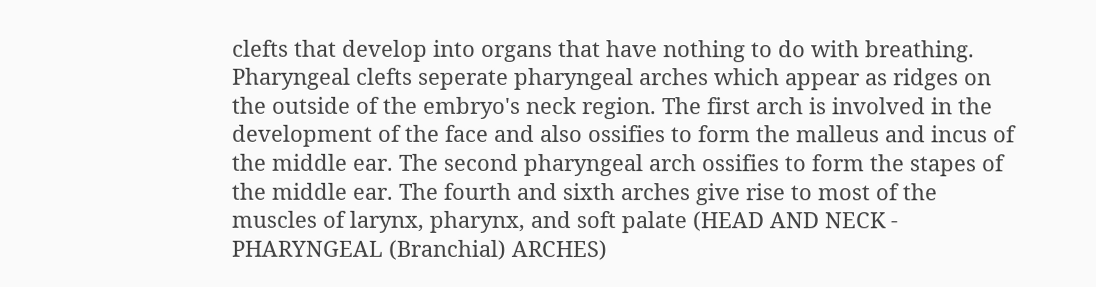clefts that develop into organs that have nothing to do with breathing. Pharyngeal clefts seperate pharyngeal arches which appear as ridges on the outside of the embryo's neck region. The first arch is involved in the development of the face and also ossifies to form the malleus and incus of the middle ear. The second pharyngeal arch ossifies to form the stapes of the middle ear. The fourth and sixth arches give rise to most of the muscles of larynx, pharynx, and soft palate (HEAD AND NECK - PHARYNGEAL (Branchial) ARCHES)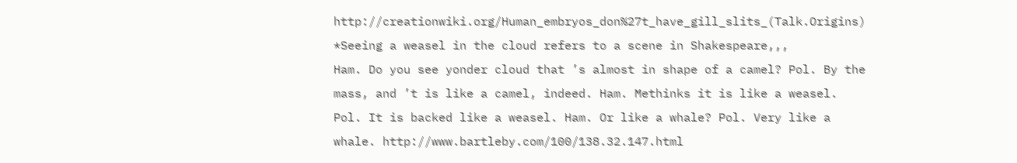http://creationwiki.org/Human_embryos_don%27t_have_gill_slits_(Talk.Origins)
*Seeing a weasel in the cloud refers to a scene in Shakespeare,,,
Ham. Do you see yonder cloud that ’s almost in shape of a camel? Pol. By the mass, and ’t is like a camel, indeed. Ham. Methinks it is like a weasel. Pol. It is backed like a weasel. Ham. Or like a whale? Pol. Very like a whale. http://www.bartleby.com/100/138.32.147.html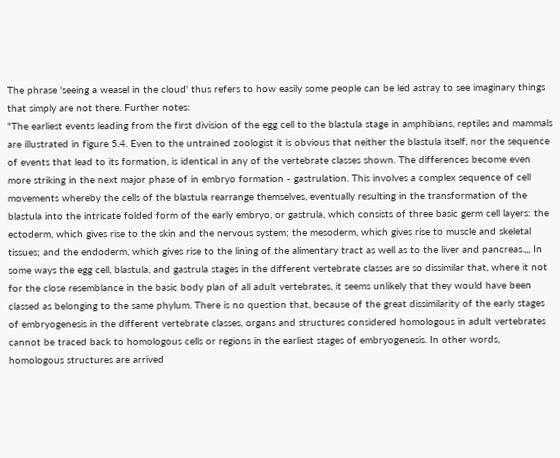The phrase 'seeing a weasel in the cloud' thus refers to how easily some people can be led astray to see imaginary things that simply are not there. Further notes:
"The earliest events leading from the first division of the egg cell to the blastula stage in amphibians, reptiles and mammals are illustrated in figure 5.4. Even to the untrained zoologist it is obvious that neither the blastula itself, nor the sequence of events that lead to its formation, is identical in any of the vertebrate classes shown. The differences become even more striking in the next major phase of in embryo formation - gastrulation. This involves a complex sequence of cell movements whereby the cells of the blastula rearrange themselves, eventually resulting in the transformation of the blastula into the intricate folded form of the early embryo, or gastrula, which consists of three basic germ cell layers: the ectoderm, which gives rise to the skin and the nervous system; the mesoderm, which gives rise to muscle and skeletal tissues; and the endoderm, which gives rise to the lining of the alimentary tract as well as to the liver and pancreas.,,, In some ways the egg cell, blastula, and gastrula stages in the different vertebrate classes are so dissimilar that, where it not for the close resemblance in the basic body plan of all adult vertebrates, it seems unlikely that they would have been classed as belonging to the same phylum. There is no question that, because of the great dissimilarity of the early stages of embryogenesis in the different vertebrate classes, organs and structures considered homologous in adult vertebrates cannot be traced back to homologous cells or regions in the earliest stages of embryogenesis. In other words, homologous structures are arrived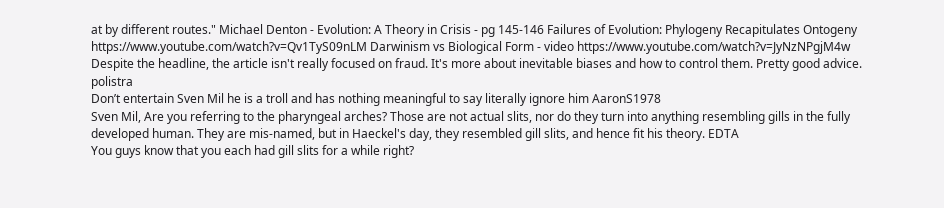at by different routes." Michael Denton - Evolution: A Theory in Crisis - pg 145-146 Failures of Evolution: Phylogeny Recapitulates Ontogeny https://www.youtube.com/watch?v=Qv1TyS09nLM Darwinism vs Biological Form - video https://www.youtube.com/watch?v=JyNzNPgjM4w
Despite the headline, the article isn't really focused on fraud. It's more about inevitable biases and how to control them. Pretty good advice. polistra
Don’t entertain Sven Mil he is a troll and has nothing meaningful to say literally ignore him AaronS1978
Sven Mil, Are you referring to the pharyngeal arches? Those are not actual slits, nor do they turn into anything resembling gills in the fully developed human. They are mis-named, but in Haeckel's day, they resembled gill slits, and hence fit his theory. EDTA
You guys know that you each had gill slits for a while right?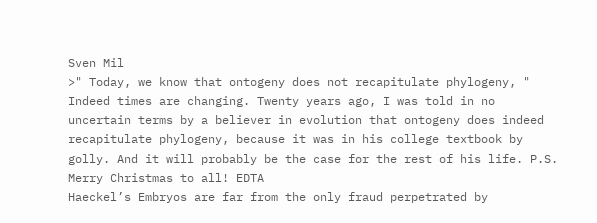Sven Mil
>" Today, we know that ontogeny does not recapitulate phylogeny, " Indeed times are changing. Twenty years ago, I was told in no uncertain terms by a believer in evolution that ontogeny does indeed recapitulate phylogeny, because it was in his college textbook by golly. And it will probably be the case for the rest of his life. P.S. Merry Christmas to all! EDTA
Haeckel’s Embryos are far from the only fraud perpetrated by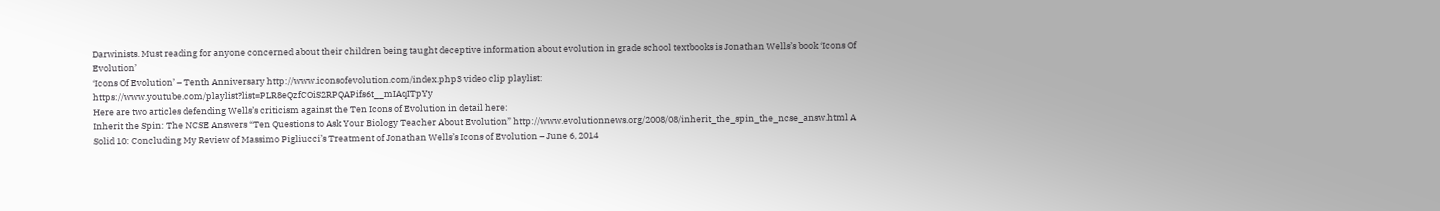Darwinists. Must reading for anyone concerned about their children being taught deceptive information about evolution in grade school textbooks is Jonathan Wells’s book ‘Icons Of Evolution’
‘Icons Of Evolution’ – Tenth Anniversary http://www.iconsofevolution.com/index.php3 video clip playlist: https://www.youtube.com/playlist?list=PLR8eQzfCOiS2RPQAPifs6t__mIAqITpYy
Here are two articles defending Wells’s criticism against the Ten Icons of Evolution in detail here:
Inherit the Spin: The NCSE Answers “Ten Questions to Ask Your Biology Teacher About Evolution” http://www.evolutionnews.org/2008/08/inherit_the_spin_the_ncse_answ.html A Solid 10: Concluding My Review of Massimo Pigliucci’s Treatment of Jonathan Wells’s Icons of Evolution – June 6, 2014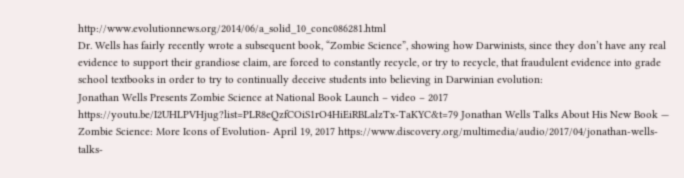http://www.evolutionnews.org/2014/06/a_solid_10_conc086281.html
Dr. Wells has fairly recently wrote a subsequent book, “Zombie Science”, showing how Darwinists, since they don’t have any real evidence to support their grandiose claim, are forced to constantly recycle, or try to recycle, that fraudulent evidence into grade school textbooks in order to try to continually deceive students into believing in Darwinian evolution:
Jonathan Wells Presents Zombie Science at National Book Launch – video – 2017 https://youtu.be/I2UHLPVHjug?list=PLR8eQzfCOiS1rO4HiEiRBLalzTx-TaKYC&t=79 Jonathan Wells Talks About His New Book — Zombie Science: More Icons of Evolution- April 19, 2017 https://www.discovery.org/multimedia/audio/2017/04/jonathan-wells-talks-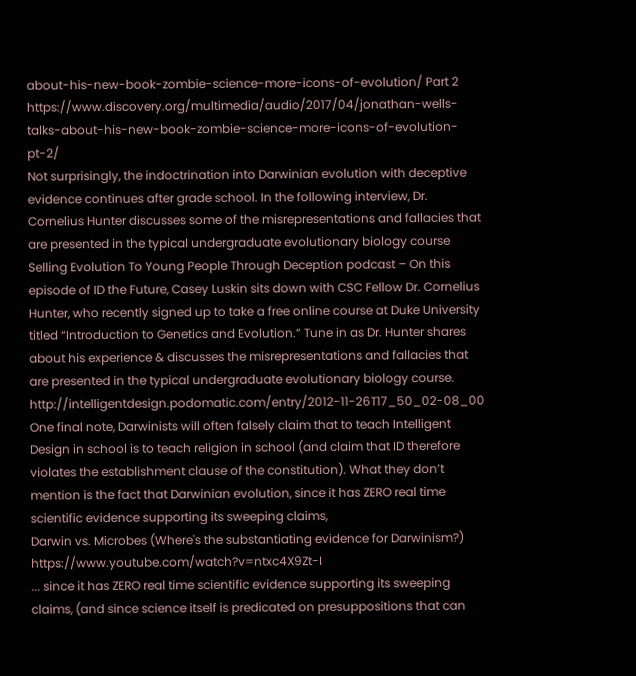about-his-new-book-zombie-science-more-icons-of-evolution/ Part 2 https://www.discovery.org/multimedia/audio/2017/04/jonathan-wells-talks-about-his-new-book-zombie-science-more-icons-of-evolution-pt-2/
Not surprisingly, the indoctrination into Darwinian evolution with deceptive evidence continues after grade school. In the following interview, Dr. Cornelius Hunter discusses some of the misrepresentations and fallacies that are presented in the typical undergraduate evolutionary biology course
Selling Evolution To Young People Through Deception podcast – On this episode of ID the Future, Casey Luskin sits down with CSC Fellow Dr. Cornelius Hunter, who recently signed up to take a free online course at Duke University titled “Introduction to Genetics and Evolution.” Tune in as Dr. Hunter shares about his experience & discusses the misrepresentations and fallacies that are presented in the typical undergraduate evolutionary biology course. http://intelligentdesign.podomatic.com/entry/2012-11-26T17_50_02-08_00
One final note, Darwinists will often falsely claim that to teach Intelligent Design in school is to teach religion in school (and claim that ID therefore violates the establishment clause of the constitution). What they don’t mention is the fact that Darwinian evolution, since it has ZERO real time scientific evidence supporting its sweeping claims,
Darwin vs. Microbes (Where's the substantiating evidence for Darwinism?) https://www.youtube.com/watch?v=ntxc4X9Zt-I
... since it has ZERO real time scientific evidence supporting its sweeping claims, (and since science itself is predicated on presuppositions that can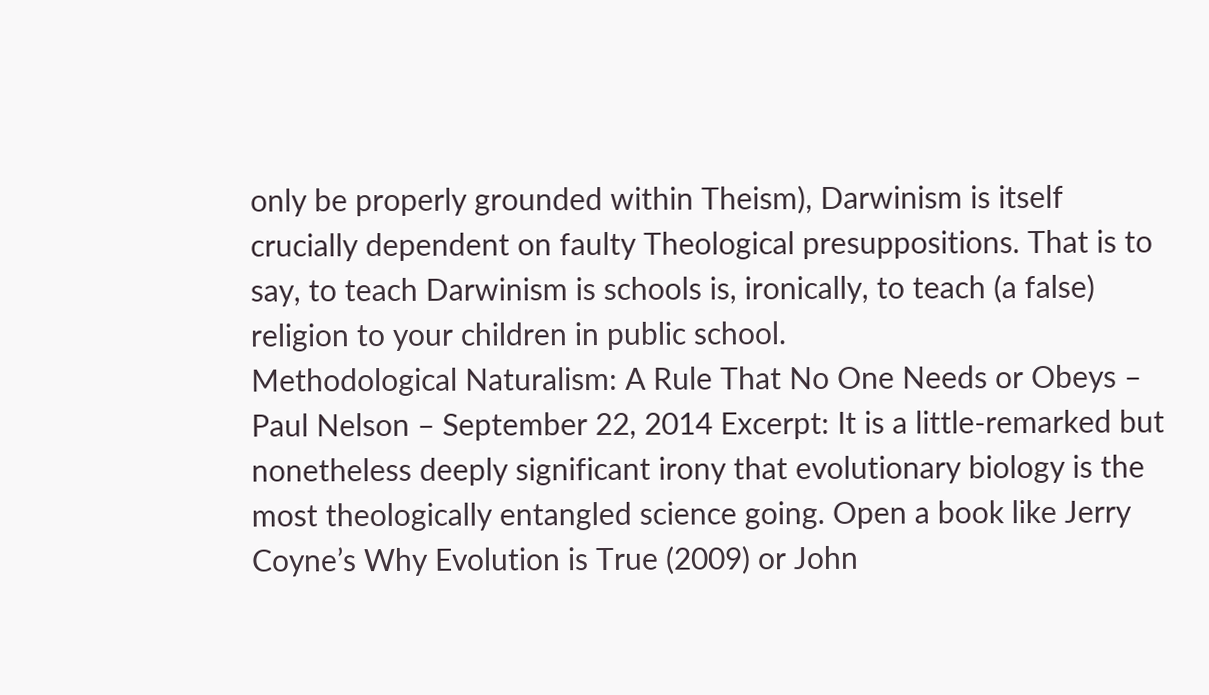only be properly grounded within Theism), Darwinism is itself crucially dependent on faulty Theological presuppositions. That is to say, to teach Darwinism is schools is, ironically, to teach (a false) religion to your children in public school.
Methodological Naturalism: A Rule That No One Needs or Obeys – Paul Nelson – September 22, 2014 Excerpt: It is a little-remarked but nonetheless deeply significant irony that evolutionary biology is the most theologically entangled science going. Open a book like Jerry Coyne’s Why Evolution is True (2009) or John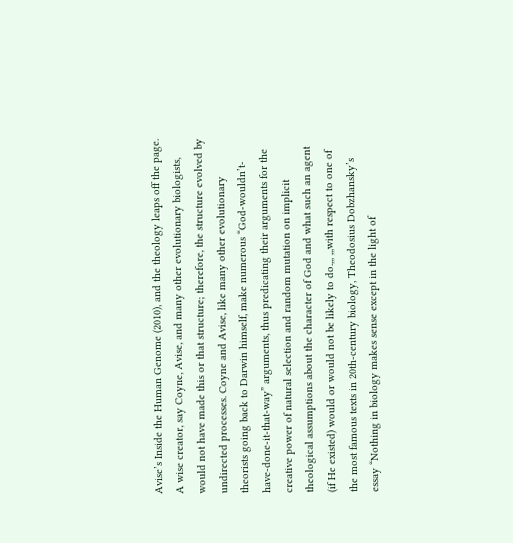Avise’s Inside the Human Genome (2010), and the theology leaps off the page. A wise creator, say Coyne, Avise, and many other evolutionary biologists, would not have made this or that structure; therefore, the structure evolved by undirected processes. Coyne and Avise, like many other evolutionary theorists going back to Darwin himself, make numerous “God-wouldn’t-have-done-it-that-way” arguments, thus predicating their arguments for the creative power of natural selection and random mutation on implicit theological assumptions about the character of God and what such an agent (if He existed) would or would not be likely to do.,,, ,,,with respect to one of the most famous texts in 20th-century biology, Theodosius Dobzhansky’s essay “Nothing in biology makes sense except in the light of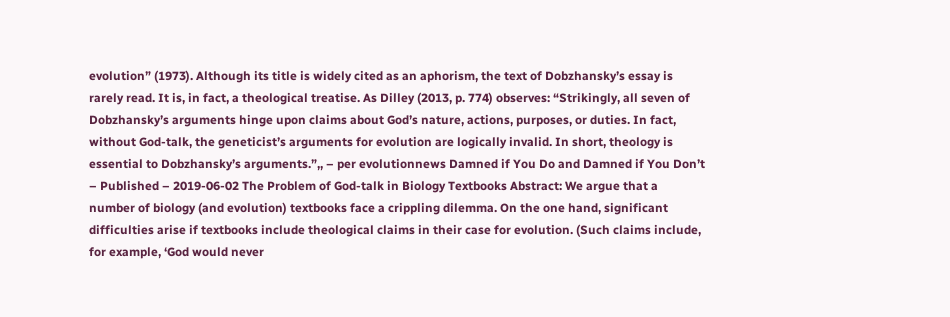evolution” (1973). Although its title is widely cited as an aphorism, the text of Dobzhansky’s essay is rarely read. It is, in fact, a theological treatise. As Dilley (2013, p. 774) observes: “Strikingly, all seven of Dobzhansky’s arguments hinge upon claims about God’s nature, actions, purposes, or duties. In fact, without God-talk, the geneticist’s arguments for evolution are logically invalid. In short, theology is essential to Dobzhansky’s arguments.”,, – per evolutionnews Damned if You Do and Damned if You Don’t – Published – 2019-06-02 The Problem of God-talk in Biology Textbooks Abstract: We argue that a number of biology (and evolution) textbooks face a crippling dilemma. On the one hand, significant difficulties arise if textbooks include theological claims in their case for evolution. (Such claims include, for example, ‘God would never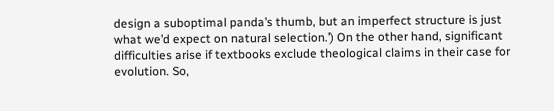design a suboptimal panda’s thumb, but an imperfect structure is just what we’d expect on natural selection.’) On the other hand, significant difficulties arise if textbooks exclude theological claims in their case for evolution. So,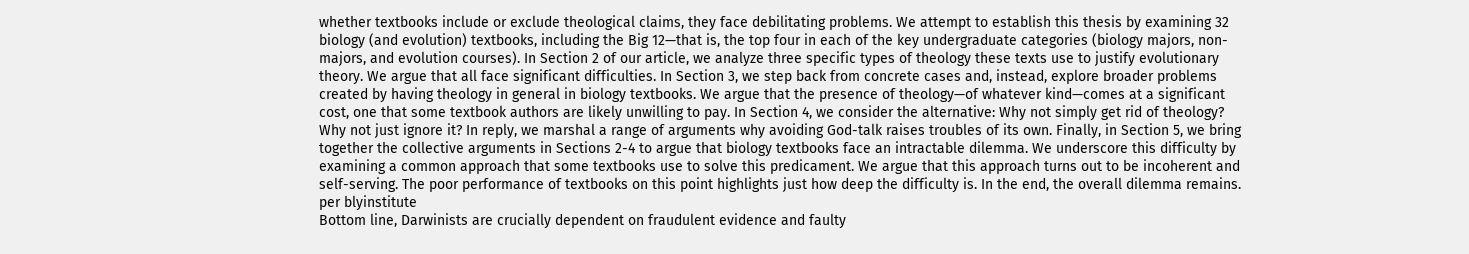whether textbooks include or exclude theological claims, they face debilitating problems. We attempt to establish this thesis by examining 32 biology (and evolution) textbooks, including the Big 12—that is, the top four in each of the key undergraduate categories (biology majors, non-majors, and evolution courses). In Section 2 of our article, we analyze three specific types of theology these texts use to justify evolutionary theory. We argue that all face significant difficulties. In Section 3, we step back from concrete cases and, instead, explore broader problems created by having theology in general in biology textbooks. We argue that the presence of theology—of whatever kind—comes at a significant cost, one that some textbook authors are likely unwilling to pay. In Section 4, we consider the alternative: Why not simply get rid of theology? Why not just ignore it? In reply, we marshal a range of arguments why avoiding God-talk raises troubles of its own. Finally, in Section 5, we bring together the collective arguments in Sections 2-4 to argue that biology textbooks face an intractable dilemma. We underscore this difficulty by examining a common approach that some textbooks use to solve this predicament. We argue that this approach turns out to be incoherent and self-serving. The poor performance of textbooks on this point highlights just how deep the difficulty is. In the end, the overall dilemma remains. per blyinstitute
Bottom line, Darwinists are crucially dependent on fraudulent evidence and faulty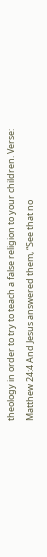theology in order to try to teach a false religion to your children. Verse:
Matthew 24:4 And Jesus answered them, “See that no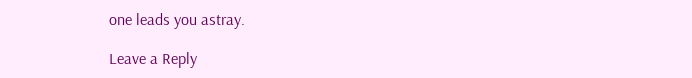one leads you astray.

Leave a Reply